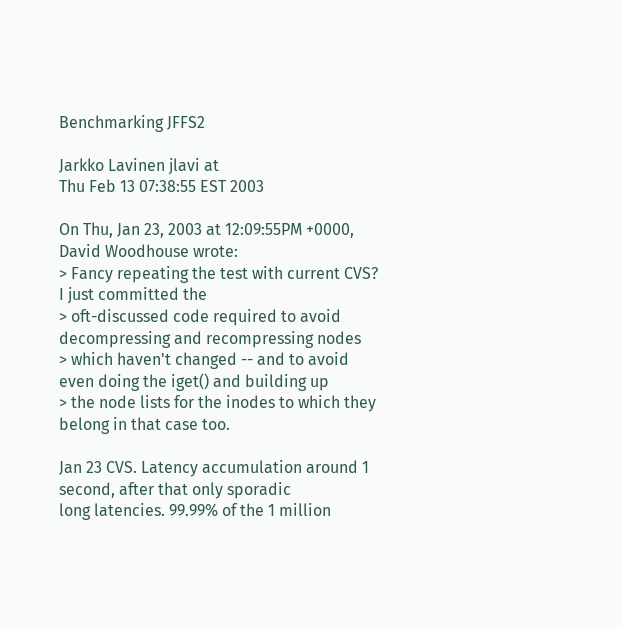Benchmarking JFFS2

Jarkko Lavinen jlavi at
Thu Feb 13 07:38:55 EST 2003

On Thu, Jan 23, 2003 at 12:09:55PM +0000, David Woodhouse wrote:
> Fancy repeating the test with current CVS? I just committed the
> oft-discussed code required to avoid decompressing and recompressing nodes
> which haven't changed -- and to avoid even doing the iget() and building up
> the node lists for the inodes to which they belong in that case too.

Jan 23 CVS. Latency accumulation around 1 second, after that only sporadic
long latencies. 99.99% of the 1 million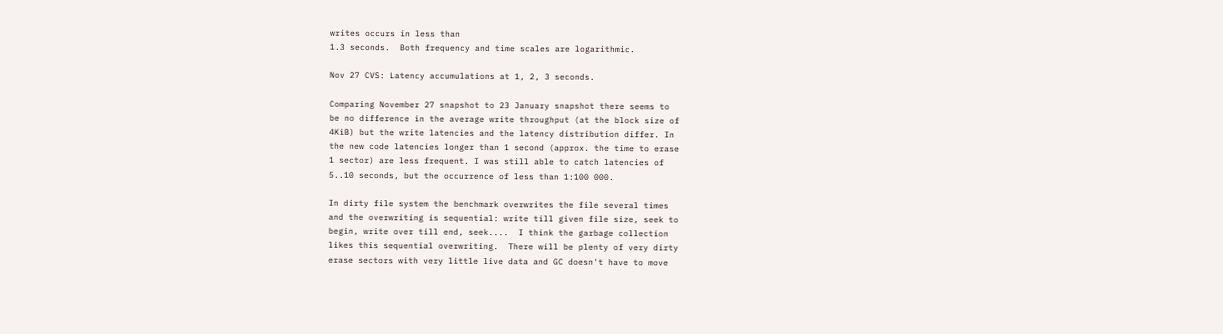writes occurs in less than
1.3 seconds.  Both frequency and time scales are logarithmic.

Nov 27 CVS: Latency accumulations at 1, 2, 3 seconds.

Comparing November 27 snapshot to 23 January snapshot there seems to
be no difference in the average write throughput (at the block size of
4KiB) but the write latencies and the latency distribution differ. In
the new code latencies longer than 1 second (approx. the time to erase
1 sector) are less frequent. I was still able to catch latencies of
5..10 seconds, but the occurrence of less than 1:100 000.

In dirty file system the benchmark overwrites the file several times
and the overwriting is sequential: write till given file size, seek to
begin, write over till end, seek....  I think the garbage collection
likes this sequential overwriting.  There will be plenty of very dirty
erase sectors with very little live data and GC doesn't have to move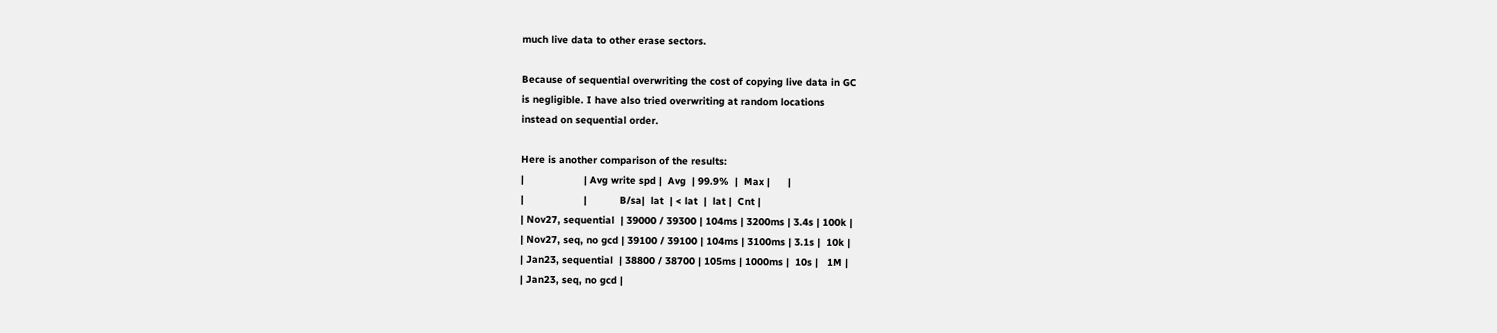much live data to other erase sectors.

Because of sequential overwriting the cost of copying live data in GC
is negligible. I have also tried overwriting at random locations
instead on sequential order.

Here is another comparison of the results:
|                    | Avg write spd |  Avg  | 99.9%  |  Max |      |
|                    |           B/sa|  lat  | < lat  |  lat |  Cnt |
| Nov27, sequential  | 39000 / 39300 | 104ms | 3200ms | 3.4s | 100k |
| Nov27, seq, no gcd | 39100 / 39100 | 104ms | 3100ms | 3.1s |  10k |
| Jan23, sequential  | 38800 / 38700 | 105ms | 1000ms |  10s |   1M |
| Jan23, seq, no gcd |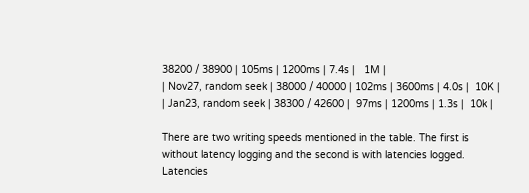38200 / 38900 | 105ms | 1200ms | 7.4s |   1M |
| Nov27, random seek | 38000 / 40000 | 102ms | 3600ms | 4.0s |  10K |
| Jan23, random seek | 38300 / 42600 |  97ms | 1200ms | 1.3s |  10k |

There are two writing speeds mentioned in the table. The first is
without latency logging and the second is with latencies logged.
Latencies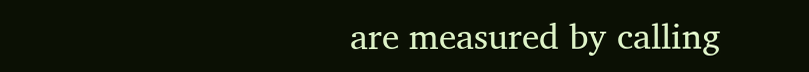are measured by calling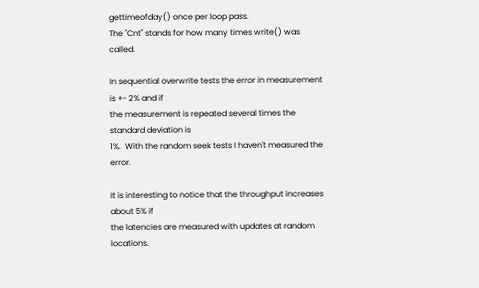gettimeofday() once per loop pass.
The "Cnt" stands for how many times write() was called.

In sequential overwrite tests the error in measurement is +- 2% and if
the measurement is repeated several times the standard deviation is
1%.  With the random seek tests I haven't measured the error.

It is interesting to notice that the throughput increases about 5% if
the latencies are measured with updates at random locations.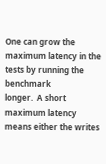One can grow the maximum latency in the tests by running the benchmark
longer.  A short maximum latency means either the writes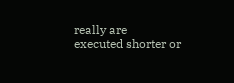really are
executed shorter or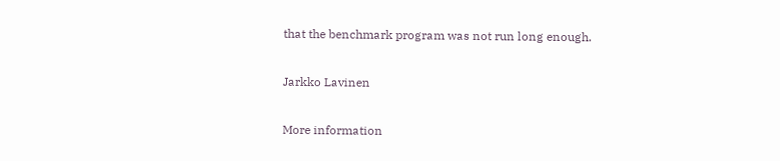that the benchmark program was not run long enough.

Jarkko Lavinen

More information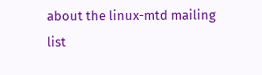about the linux-mtd mailing list